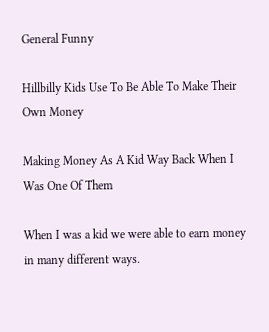General Funny

Hillbilly Kids Use To Be Able To Make Their Own Money

Making Money As A Kid Way Back When I Was One Of Them

When I was a kid we were able to earn money in many different ways.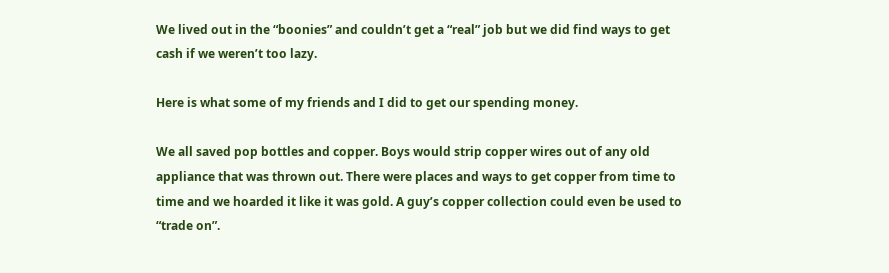We lived out in the “boonies” and couldn’t get a “real” job but we did find ways to get cash if we weren’t too lazy.

Here is what some of my friends and I did to get our spending money.

We all saved pop bottles and copper. Boys would strip copper wires out of any old appliance that was thrown out. There were places and ways to get copper from time to time and we hoarded it like it was gold. A guy’s copper collection could even be used to “trade on”.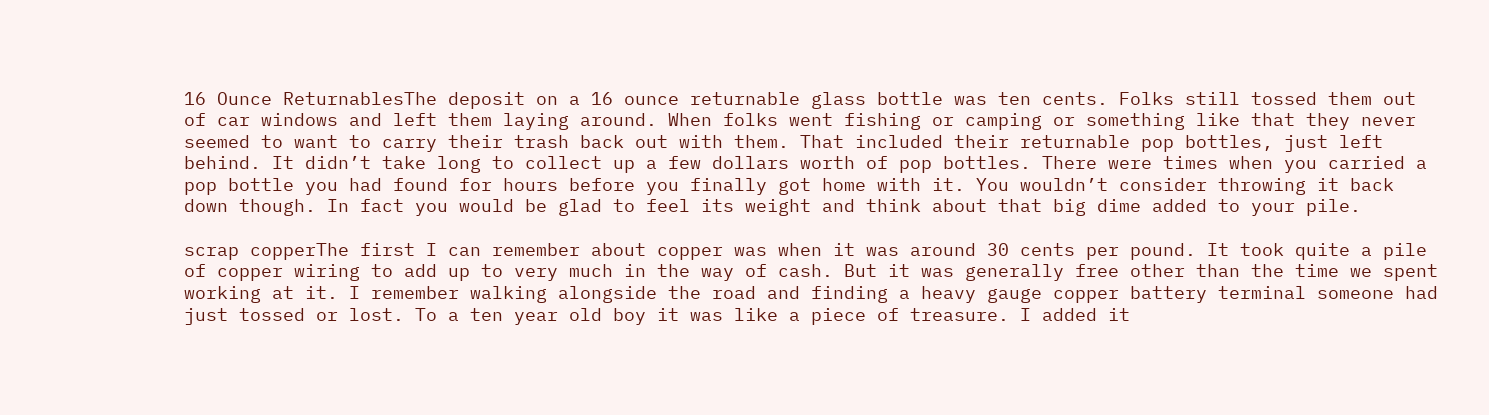16 Ounce ReturnablesThe deposit on a 16 ounce returnable glass bottle was ten cents. Folks still tossed them out of car windows and left them laying around. When folks went fishing or camping or something like that they never seemed to want to carry their trash back out with them. That included their returnable pop bottles, just left behind. It didn’t take long to collect up a few dollars worth of pop bottles. There were times when you carried a pop bottle you had found for hours before you finally got home with it. You wouldn’t consider throwing it back down though. In fact you would be glad to feel its weight and think about that big dime added to your pile.

scrap copperThe first I can remember about copper was when it was around 30 cents per pound. It took quite a pile of copper wiring to add up to very much in the way of cash. But it was generally free other than the time we spent working at it. I remember walking alongside the road and finding a heavy gauge copper battery terminal someone had just tossed or lost. To a ten year old boy it was like a piece of treasure. I added it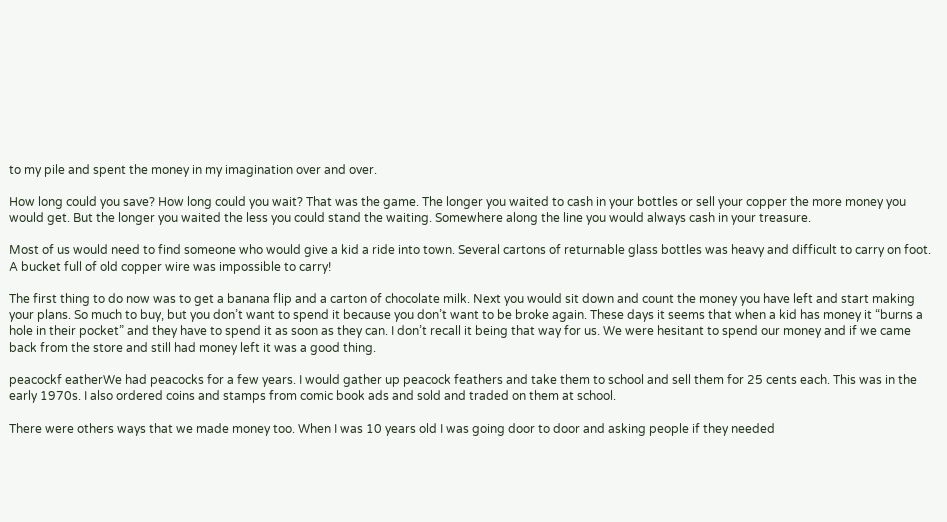to my pile and spent the money in my imagination over and over.

How long could you save? How long could you wait? That was the game. The longer you waited to cash in your bottles or sell your copper the more money you would get. But the longer you waited the less you could stand the waiting. Somewhere along the line you would always cash in your treasure.

Most of us would need to find someone who would give a kid a ride into town. Several cartons of returnable glass bottles was heavy and difficult to carry on foot. A bucket full of old copper wire was impossible to carry!

The first thing to do now was to get a banana flip and a carton of chocolate milk. Next you would sit down and count the money you have left and start making your plans. So much to buy, but you don’t want to spend it because you don’t want to be broke again. These days it seems that when a kid has money it “burns a hole in their pocket” and they have to spend it as soon as they can. I don’t recall it being that way for us. We were hesitant to spend our money and if we came back from the store and still had money left it was a good thing.

peacockf eatherWe had peacocks for a few years. I would gather up peacock feathers and take them to school and sell them for 25 cents each. This was in the early 1970s. I also ordered coins and stamps from comic book ads and sold and traded on them at school.

There were others ways that we made money too. When I was 10 years old I was going door to door and asking people if they needed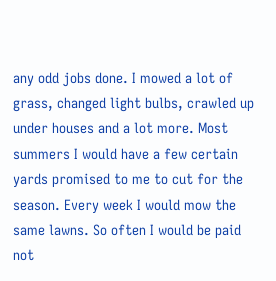any odd jobs done. I mowed a lot of grass, changed light bulbs, crawled up under houses and a lot more. Most summers I would have a few certain yards promised to me to cut for the season. Every week I would mow the same lawns. So often I would be paid not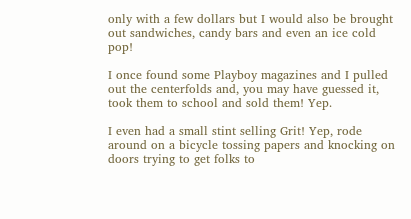only with a few dollars but I would also be brought out sandwiches, candy bars and even an ice cold pop!

I once found some Playboy magazines and I pulled out the centerfolds and, you may have guessed it, took them to school and sold them! Yep.

I even had a small stint selling Grit! Yep, rode around on a bicycle tossing papers and knocking on doors trying to get folks to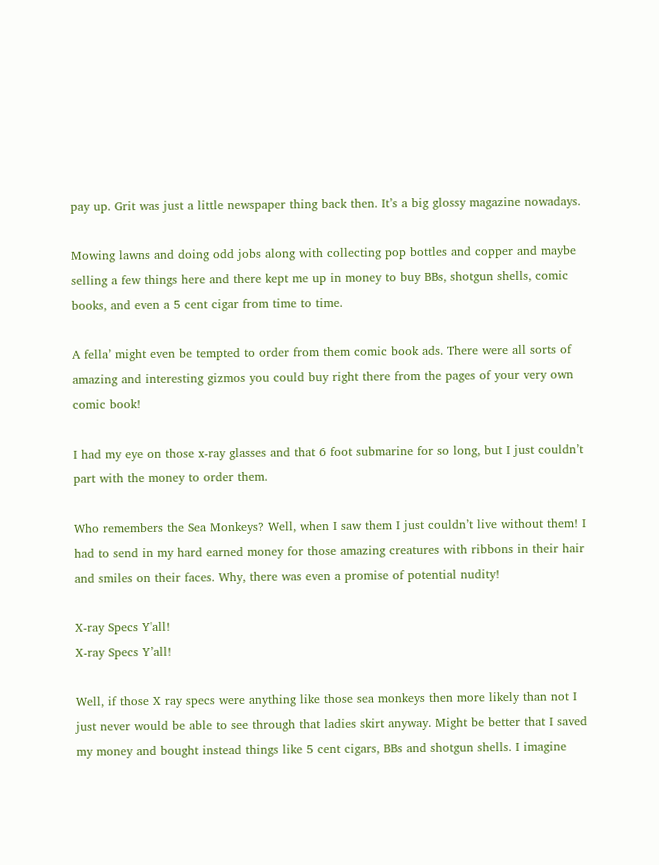pay up. Grit was just a little newspaper thing back then. It’s a big glossy magazine nowadays.

Mowing lawns and doing odd jobs along with collecting pop bottles and copper and maybe selling a few things here and there kept me up in money to buy BBs, shotgun shells, comic books, and even a 5 cent cigar from time to time.

A fella’ might even be tempted to order from them comic book ads. There were all sorts of amazing and interesting gizmos you could buy right there from the pages of your very own comic book!

I had my eye on those x-ray glasses and that 6 foot submarine for so long, but I just couldn’t part with the money to order them.

Who remembers the Sea Monkeys? Well, when I saw them I just couldn’t live without them! I had to send in my hard earned money for those amazing creatures with ribbons in their hair and smiles on their faces. Why, there was even a promise of potential nudity!

X-ray Specs Y'all!
X-ray Specs Y’all!

Well, if those X ray specs were anything like those sea monkeys then more likely than not I just never would be able to see through that ladies skirt anyway. Might be better that I saved my money and bought instead things like 5 cent cigars, BBs and shotgun shells. I imagine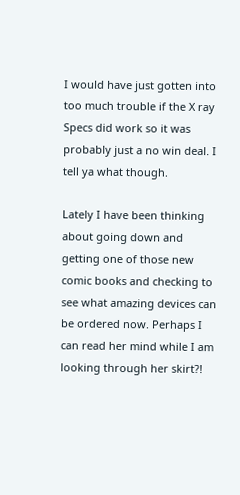I would have just gotten into too much trouble if the X ray Specs did work so it was probably just a no win deal. I tell ya what though.

Lately I have been thinking about going down and getting one of those new comic books and checking to see what amazing devices can be ordered now. Perhaps I can read her mind while I am looking through her skirt?!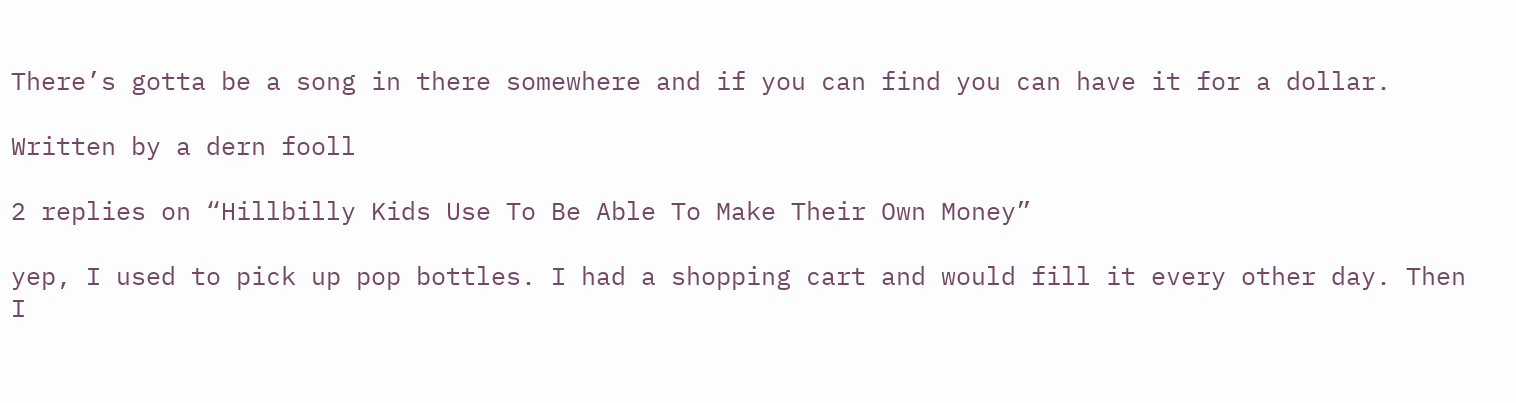There’s gotta be a song in there somewhere and if you can find you can have it for a dollar.

Written by a dern fooll

2 replies on “Hillbilly Kids Use To Be Able To Make Their Own Money”

yep, I used to pick up pop bottles. I had a shopping cart and would fill it every other day. Then I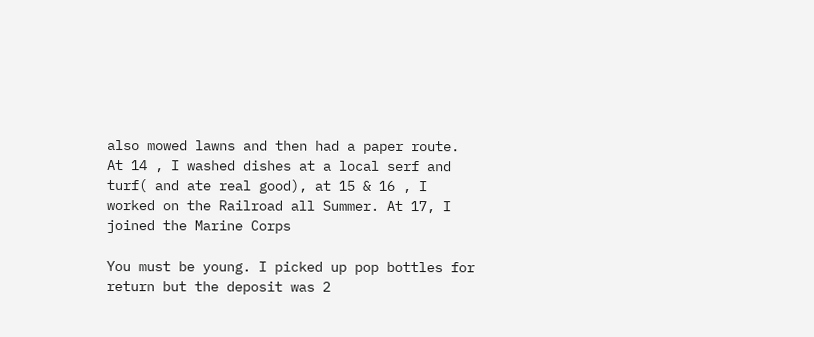also mowed lawns and then had a paper route. At 14 , I washed dishes at a local serf and turf( and ate real good), at 15 & 16 , I worked on the Railroad all Summer. At 17, I joined the Marine Corps

You must be young. I picked up pop bottles for return but the deposit was 2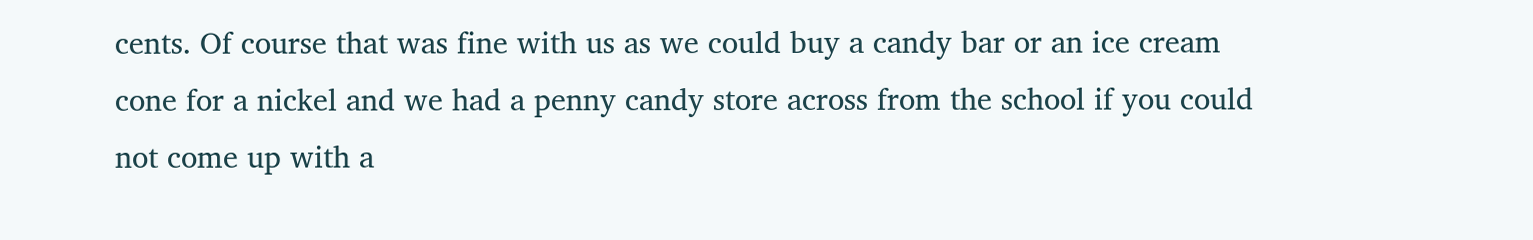cents. Of course that was fine with us as we could buy a candy bar or an ice cream cone for a nickel and we had a penny candy store across from the school if you could not come up with a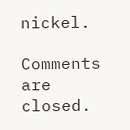nickel.

Comments are closed.